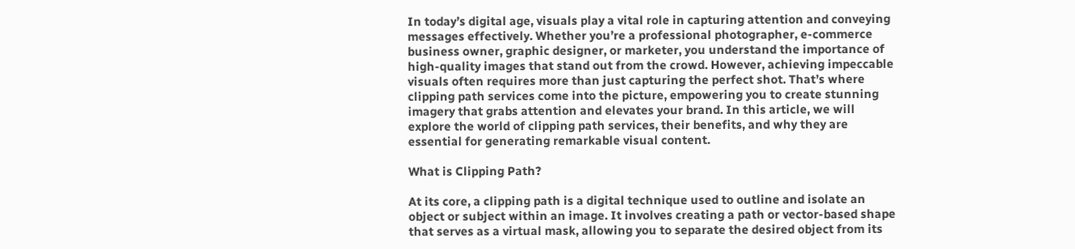In today’s digital age, visuals play a vital role in capturing attention and conveying messages effectively. Whether you’re a professional photographer, e-commerce business owner, graphic designer, or marketer, you understand the importance of high-quality images that stand out from the crowd. However, achieving impeccable visuals often requires more than just capturing the perfect shot. That’s where clipping path services come into the picture, empowering you to create stunning imagery that grabs attention and elevates your brand. In this article, we will explore the world of clipping path services, their benefits, and why they are essential for generating remarkable visual content.

What is Clipping Path?

At its core, a clipping path is a digital technique used to outline and isolate an object or subject within an image. It involves creating a path or vector-based shape that serves as a virtual mask, allowing you to separate the desired object from its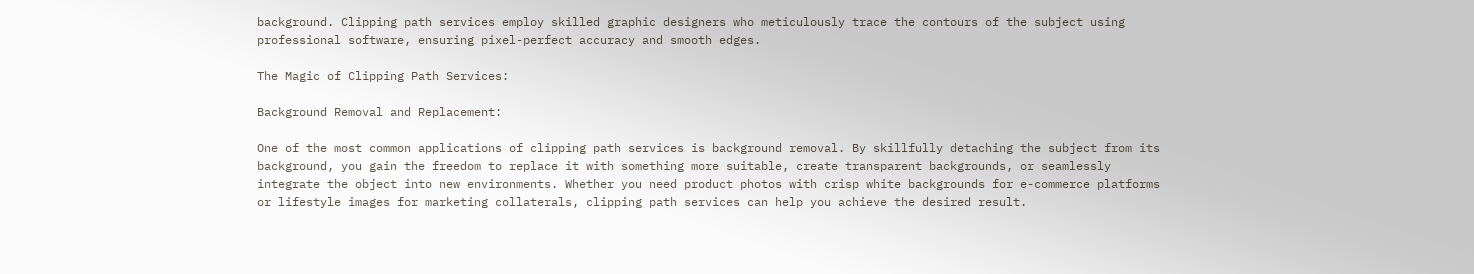background. Clipping path services employ skilled graphic designers who meticulously trace the contours of the subject using professional software, ensuring pixel-perfect accuracy and smooth edges.

The Magic of Clipping Path Services:

Background Removal and Replacement:

One of the most common applications of clipping path services is background removal. By skillfully detaching the subject from its background, you gain the freedom to replace it with something more suitable, create transparent backgrounds, or seamlessly integrate the object into new environments. Whether you need product photos with crisp white backgrounds for e-commerce platforms or lifestyle images for marketing collaterals, clipping path services can help you achieve the desired result.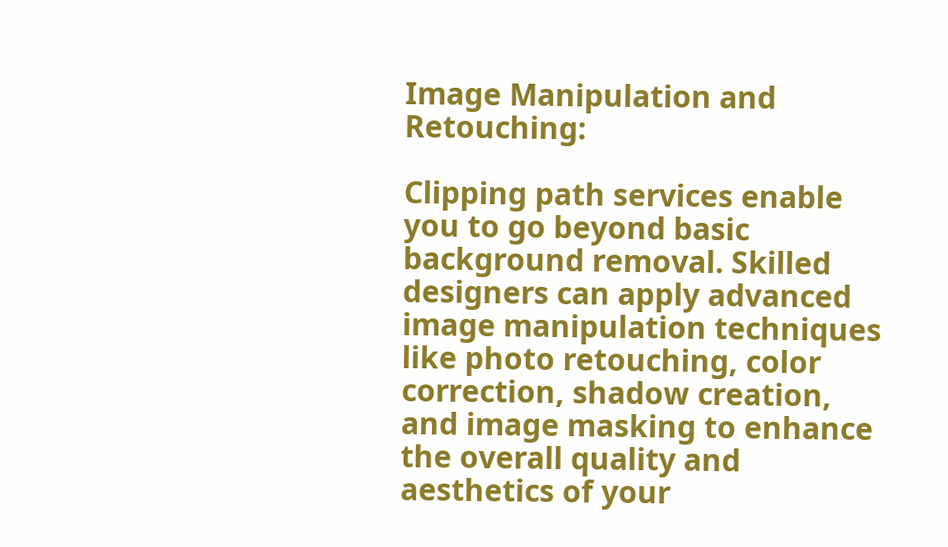Image Manipulation and Retouching:

Clipping path services enable you to go beyond basic background removal. Skilled designers can apply advanced image manipulation techniques like photo retouching, color correction, shadow creation, and image masking to enhance the overall quality and aesthetics of your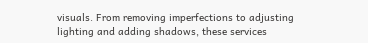visuals. From removing imperfections to adjusting lighting and adding shadows, these services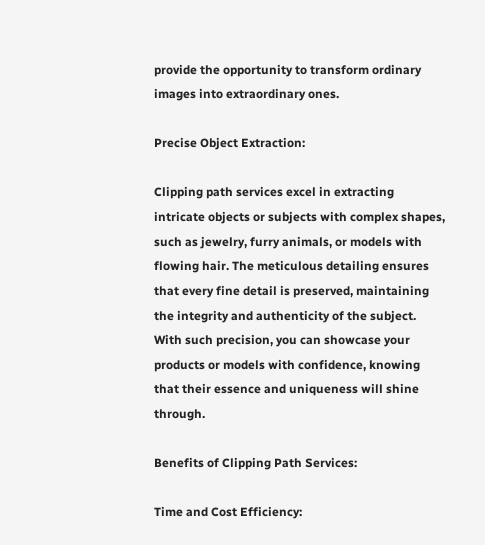provide the opportunity to transform ordinary images into extraordinary ones.

Precise Object Extraction:

Clipping path services excel in extracting intricate objects or subjects with complex shapes, such as jewelry, furry animals, or models with flowing hair. The meticulous detailing ensures that every fine detail is preserved, maintaining the integrity and authenticity of the subject. With such precision, you can showcase your products or models with confidence, knowing that their essence and uniqueness will shine through.

Benefits of Clipping Path Services:

Time and Cost Efficiency: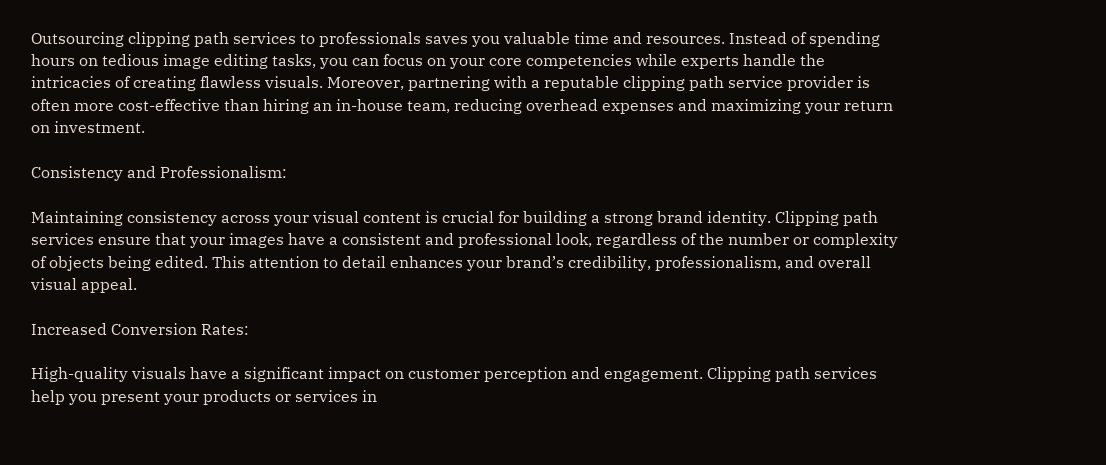Outsourcing clipping path services to professionals saves you valuable time and resources. Instead of spending hours on tedious image editing tasks, you can focus on your core competencies while experts handle the intricacies of creating flawless visuals. Moreover, partnering with a reputable clipping path service provider is often more cost-effective than hiring an in-house team, reducing overhead expenses and maximizing your return on investment.

Consistency and Professionalism:

Maintaining consistency across your visual content is crucial for building a strong brand identity. Clipping path services ensure that your images have a consistent and professional look, regardless of the number or complexity of objects being edited. This attention to detail enhances your brand’s credibility, professionalism, and overall visual appeal.

Increased Conversion Rates:

High-quality visuals have a significant impact on customer perception and engagement. Clipping path services help you present your products or services in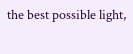the best possible light,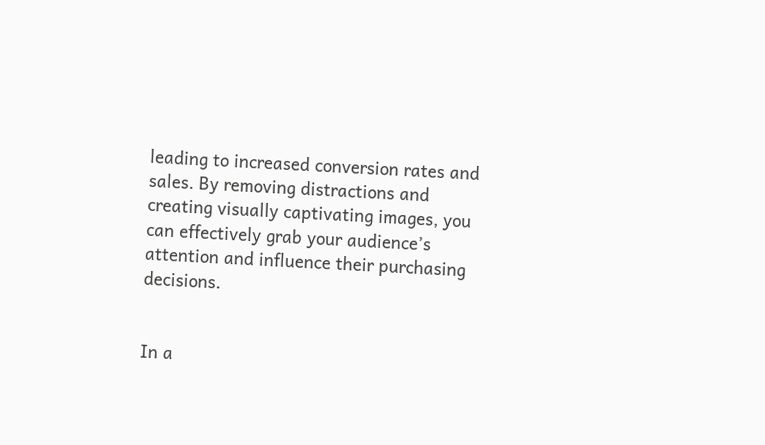leading to increased conversion rates and sales. By removing distractions and creating visually captivating images, you can effectively grab your audience’s attention and influence their purchasing decisions.


In a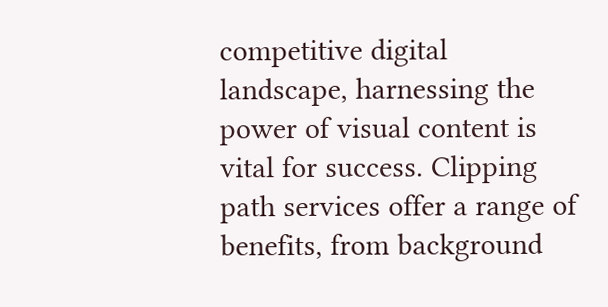competitive digital landscape, harnessing the power of visual content is vital for success. Clipping path services offer a range of benefits, from background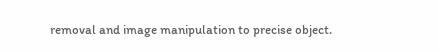removal and image manipulation to precise object.